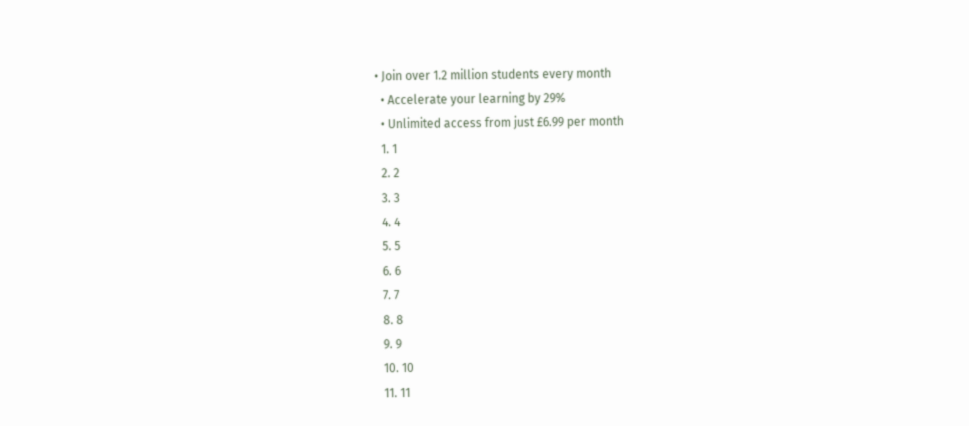• Join over 1.2 million students every month
  • Accelerate your learning by 29%
  • Unlimited access from just £6.99 per month
  1. 1
  2. 2
  3. 3
  4. 4
  5. 5
  6. 6
  7. 7
  8. 8
  9. 9
  10. 10
  11. 11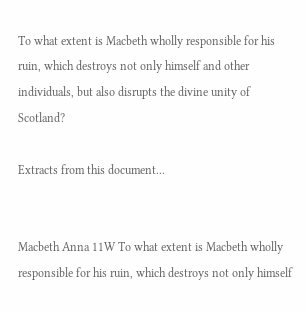To what extent is Macbeth wholly responsible for his ruin, which destroys not only himself and other individuals, but also disrupts the divine unity of Scotland?

Extracts from this document...


Macbeth Anna 11W To what extent is Macbeth wholly responsible for his ruin, which destroys not only himself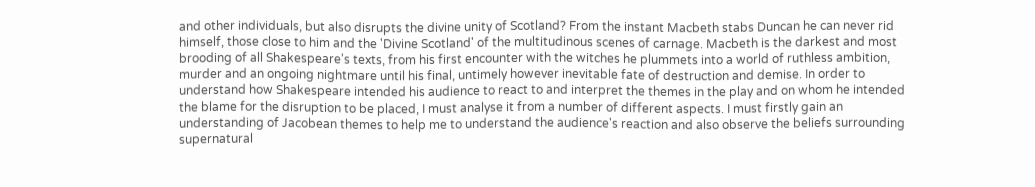and other individuals, but also disrupts the divine unity of Scotland? From the instant Macbeth stabs Duncan he can never rid himself, those close to him and the 'Divine Scotland' of the multitudinous scenes of carnage. Macbeth is the darkest and most brooding of all Shakespeare's texts, from his first encounter with the witches he plummets into a world of ruthless ambition, murder and an ongoing nightmare until his final, untimely however inevitable fate of destruction and demise. In order to understand how Shakespeare intended his audience to react to and interpret the themes in the play and on whom he intended the blame for the disruption to be placed, I must analyse it from a number of different aspects. I must firstly gain an understanding of Jacobean themes to help me to understand the audience's reaction and also observe the beliefs surrounding supernatural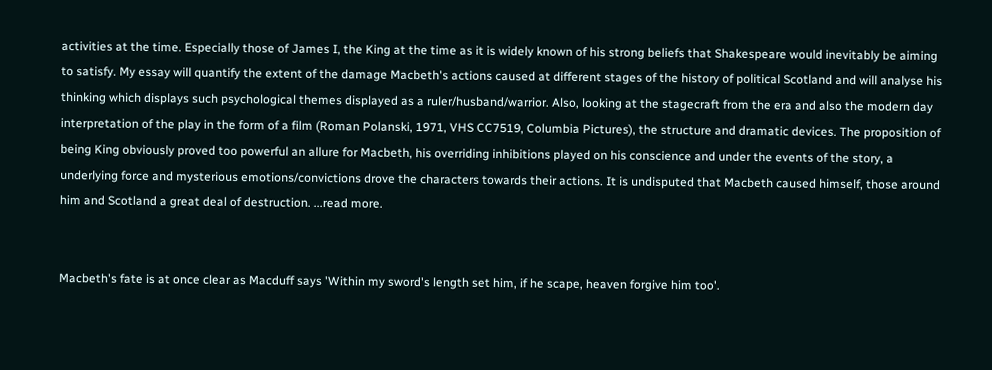activities at the time. Especially those of James I, the King at the time as it is widely known of his strong beliefs that Shakespeare would inevitably be aiming to satisfy. My essay will quantify the extent of the damage Macbeth's actions caused at different stages of the history of political Scotland and will analyse his thinking which displays such psychological themes displayed as a ruler/husband/warrior. Also, looking at the stagecraft from the era and also the modern day interpretation of the play in the form of a film (Roman Polanski, 1971, VHS CC7519, Columbia Pictures), the structure and dramatic devices. The proposition of being King obviously proved too powerful an allure for Macbeth, his overriding inhibitions played on his conscience and under the events of the story, a underlying force and mysterious emotions/convictions drove the characters towards their actions. It is undisputed that Macbeth caused himself, those around him and Scotland a great deal of destruction. ...read more.


Macbeth's fate is at once clear as Macduff says 'Within my sword's length set him, if he scape, heaven forgive him too'.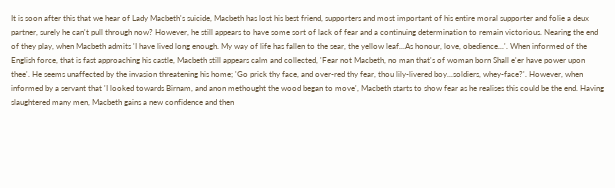It is soon after this that we hear of Lady Macbeth's suicide, Macbeth has lost his best friend, supporters and most important of his entire moral supporter and folie a deux partner, surely he can't pull through now? However, he still appears to have some sort of lack of fear and a continuing determination to remain victorious. Nearing the end of they play, when Macbeth admits 'I have lived long enough. My way of life has fallen to the sear, the yellow leaf...As honour, love, obedience...'. When informed of the English force, that is fast approaching his castle, Macbeth still appears calm and collected, 'Fear not Macbeth, no man that's of woman born Shall e'er have power upon thee'. He seems unaffected by the invasion threatening his home; 'Go prick thy face, and over-red thy fear, thou lily-livered boy...soldiers, whey-face?'. However, when informed by a servant that 'I looked towards Birnam, and anon methought the wood began to move', Macbeth starts to show fear as he realises this could be the end. Having slaughtered many men, Macbeth gains a new confidence and then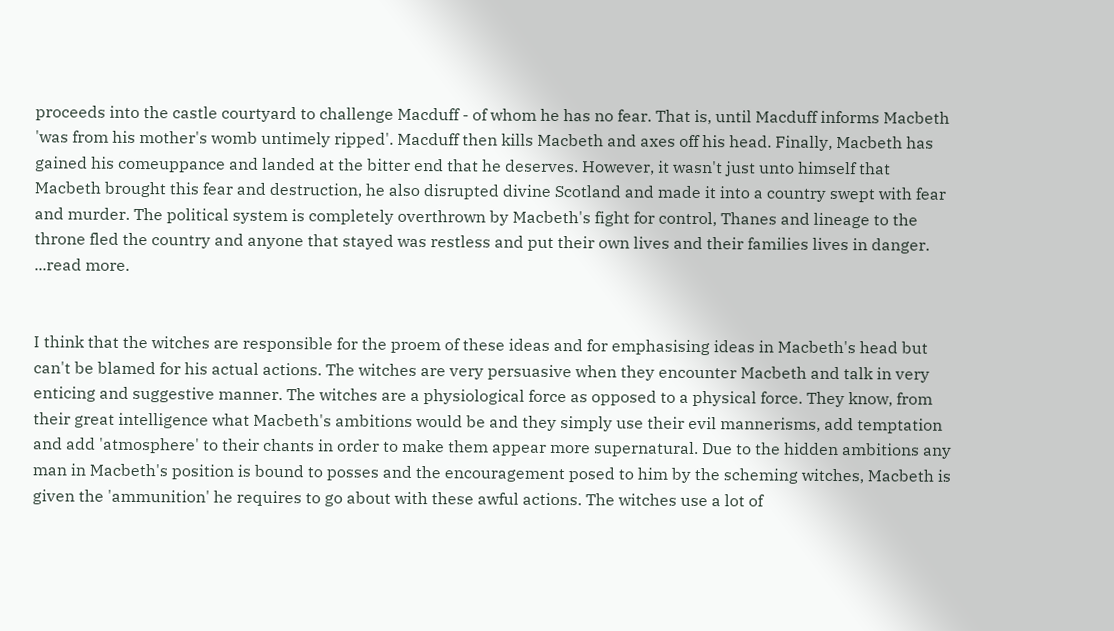proceeds into the castle courtyard to challenge Macduff - of whom he has no fear. That is, until Macduff informs Macbeth 'was from his mother's womb untimely ripped'. Macduff then kills Macbeth and axes off his head. Finally, Macbeth has gained his comeuppance and landed at the bitter end that he deserves. However, it wasn't just unto himself that Macbeth brought this fear and destruction, he also disrupted divine Scotland and made it into a country swept with fear and murder. The political system is completely overthrown by Macbeth's fight for control, Thanes and lineage to the throne fled the country and anyone that stayed was restless and put their own lives and their families lives in danger. ...read more.


I think that the witches are responsible for the proem of these ideas and for emphasising ideas in Macbeth's head but can't be blamed for his actual actions. The witches are very persuasive when they encounter Macbeth and talk in very enticing and suggestive manner. The witches are a physiological force as opposed to a physical force. They know, from their great intelligence what Macbeth's ambitions would be and they simply use their evil mannerisms, add temptation and add 'atmosphere' to their chants in order to make them appear more supernatural. Due to the hidden ambitions any man in Macbeth's position is bound to posses and the encouragement posed to him by the scheming witches, Macbeth is given the 'ammunition' he requires to go about with these awful actions. The witches use a lot of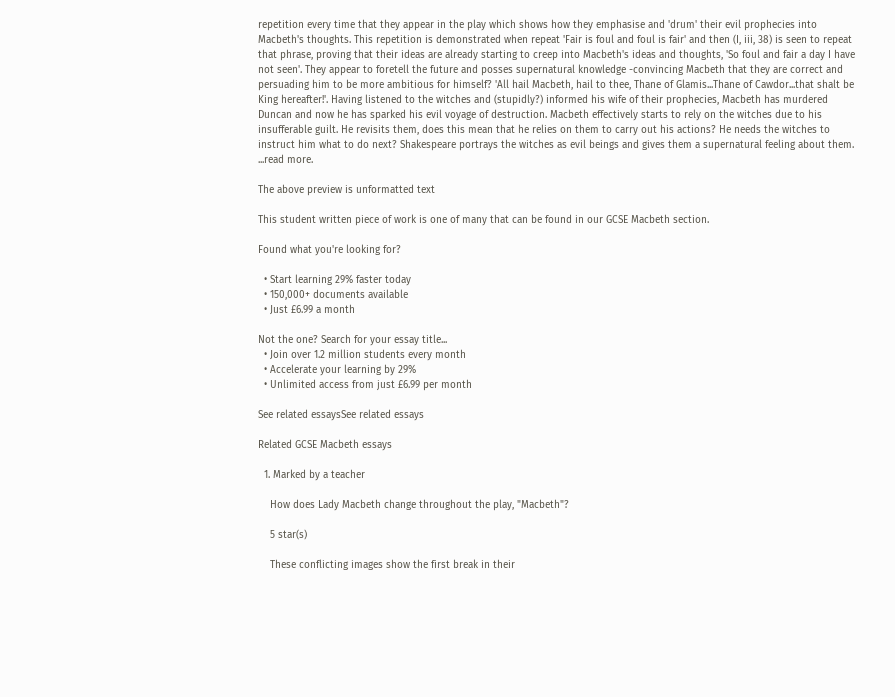repetition every time that they appear in the play which shows how they emphasise and 'drum' their evil prophecies into Macbeth's thoughts. This repetition is demonstrated when repeat 'Fair is foul and foul is fair' and then (I, iii, 38) is seen to repeat that phrase, proving that their ideas are already starting to creep into Macbeth's ideas and thoughts, 'So foul and fair a day I have not seen'. They appear to foretell the future and posses supernatural knowledge -convincing Macbeth that they are correct and persuading him to be more ambitious for himself? 'All hail Macbeth, hail to thee, Thane of Glamis...Thane of Cawdor...that shalt be King hereafter!'. Having listened to the witches and (stupidly?) informed his wife of their prophecies, Macbeth has murdered Duncan and now he has sparked his evil voyage of destruction. Macbeth effectively starts to rely on the witches due to his insufferable guilt. He revisits them, does this mean that he relies on them to carry out his actions? He needs the witches to instruct him what to do next? Shakespeare portrays the witches as evil beings and gives them a supernatural feeling about them. ...read more.

The above preview is unformatted text

This student written piece of work is one of many that can be found in our GCSE Macbeth section.

Found what you're looking for?

  • Start learning 29% faster today
  • 150,000+ documents available
  • Just £6.99 a month

Not the one? Search for your essay title...
  • Join over 1.2 million students every month
  • Accelerate your learning by 29%
  • Unlimited access from just £6.99 per month

See related essaysSee related essays

Related GCSE Macbeth essays

  1. Marked by a teacher

    How does Lady Macbeth change throughout the play, "Macbeth"?

    5 star(s)

    These conflicting images show the first break in their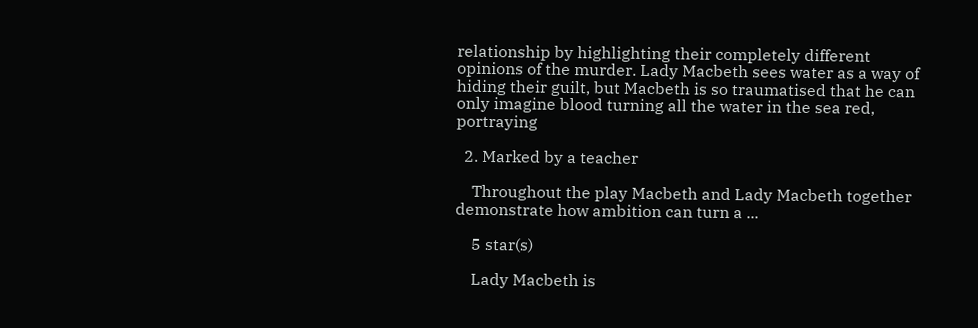relationship by highlighting their completely different opinions of the murder. Lady Macbeth sees water as a way of hiding their guilt, but Macbeth is so traumatised that he can only imagine blood turning all the water in the sea red, portraying

  2. Marked by a teacher

    Throughout the play Macbeth and Lady Macbeth together demonstrate how ambition can turn a ...

    5 star(s)

    Lady Macbeth is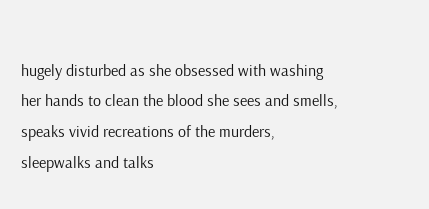hugely disturbed as she obsessed with washing her hands to clean the blood she sees and smells, speaks vivid recreations of the murders, sleepwalks and talks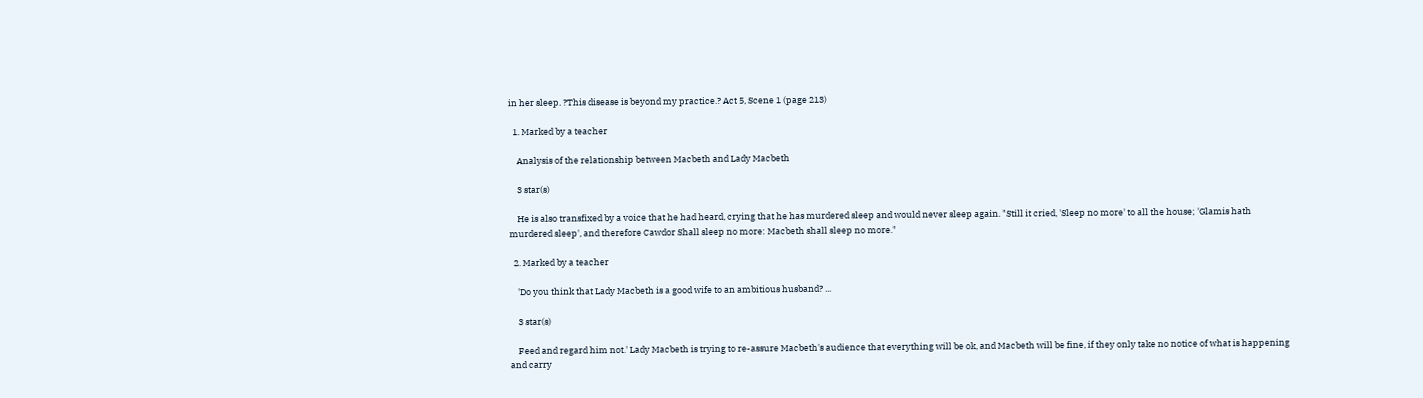in her sleep. ?This disease is beyond my practice.? Act 5, Scene 1 (page 213)

  1. Marked by a teacher

    Analysis of the relationship between Macbeth and Lady Macbeth

    3 star(s)

    He is also transfixed by a voice that he had heard, crying that he has murdered sleep and would never sleep again. "Still it cried, 'Sleep no more' to all the house; 'Glamis hath murdered sleep', and therefore Cawdor Shall sleep no more: Macbeth shall sleep no more."

  2. Marked by a teacher

    'Do you think that Lady Macbeth is a good wife to an ambitious husband? ...

    3 star(s)

    Feed and regard him not.' Lady Macbeth is trying to re-assure Macbeth's audience that everything will be ok, and Macbeth will be fine, if they only take no notice of what is happening and carry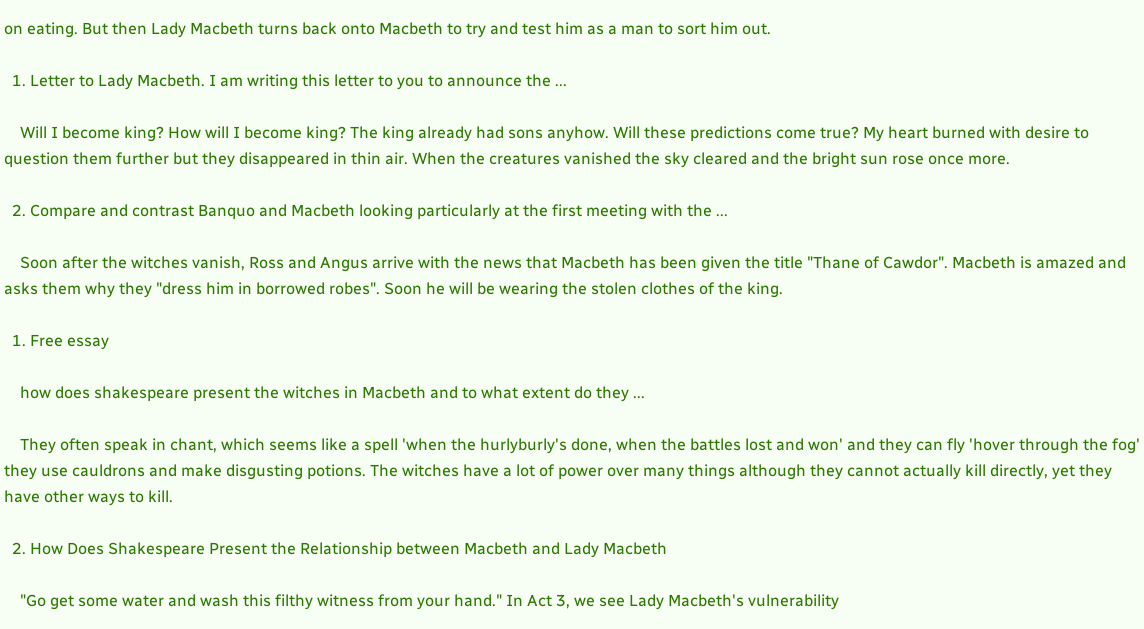on eating. But then Lady Macbeth turns back onto Macbeth to try and test him as a man to sort him out.

  1. Letter to Lady Macbeth. I am writing this letter to you to announce the ...

    Will I become king? How will I become king? The king already had sons anyhow. Will these predictions come true? My heart burned with desire to question them further but they disappeared in thin air. When the creatures vanished the sky cleared and the bright sun rose once more.

  2. Compare and contrast Banquo and Macbeth looking particularly at the first meeting with the ...

    Soon after the witches vanish, Ross and Angus arrive with the news that Macbeth has been given the title "Thane of Cawdor". Macbeth is amazed and asks them why they "dress him in borrowed robes". Soon he will be wearing the stolen clothes of the king.

  1. Free essay

    how does shakespeare present the witches in Macbeth and to what extent do they ...

    They often speak in chant, which seems like a spell 'when the hurlyburly's done, when the battles lost and won' and they can fly 'hover through the fog' they use cauldrons and make disgusting potions. The witches have a lot of power over many things although they cannot actually kill directly, yet they have other ways to kill.

  2. How Does Shakespeare Present the Relationship between Macbeth and Lady Macbeth

    "Go get some water and wash this filthy witness from your hand." In Act 3, we see Lady Macbeth's vulnerability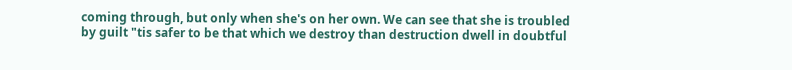coming through, but only when she's on her own. We can see that she is troubled by guilt "tis safer to be that which we destroy than destruction dwell in doubtful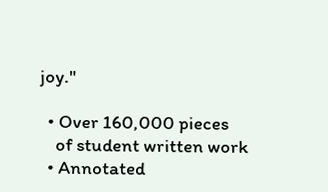joy."

  • Over 160,000 pieces
    of student written work
  • Annotated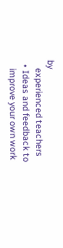by
    experienced teachers
  • Ideas and feedback to
    improve your own work